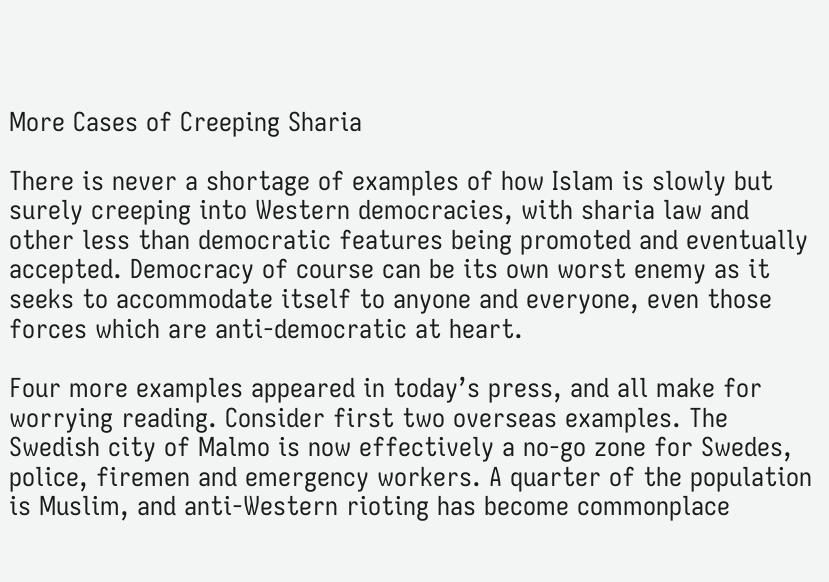More Cases of Creeping Sharia

There is never a shortage of examples of how Islam is slowly but surely creeping into Western democracies, with sharia law and other less than democratic features being promoted and eventually accepted. Democracy of course can be its own worst enemy as it seeks to accommodate itself to anyone and everyone, even those forces which are anti-democratic at heart.

Four more examples appeared in today’s press, and all make for worrying reading. Consider first two overseas examples. The Swedish city of Malmo is now effectively a no-go zone for Swedes, police, firemen and emergency workers. A quarter of the population is Muslim, and anti-Western rioting has become commonplace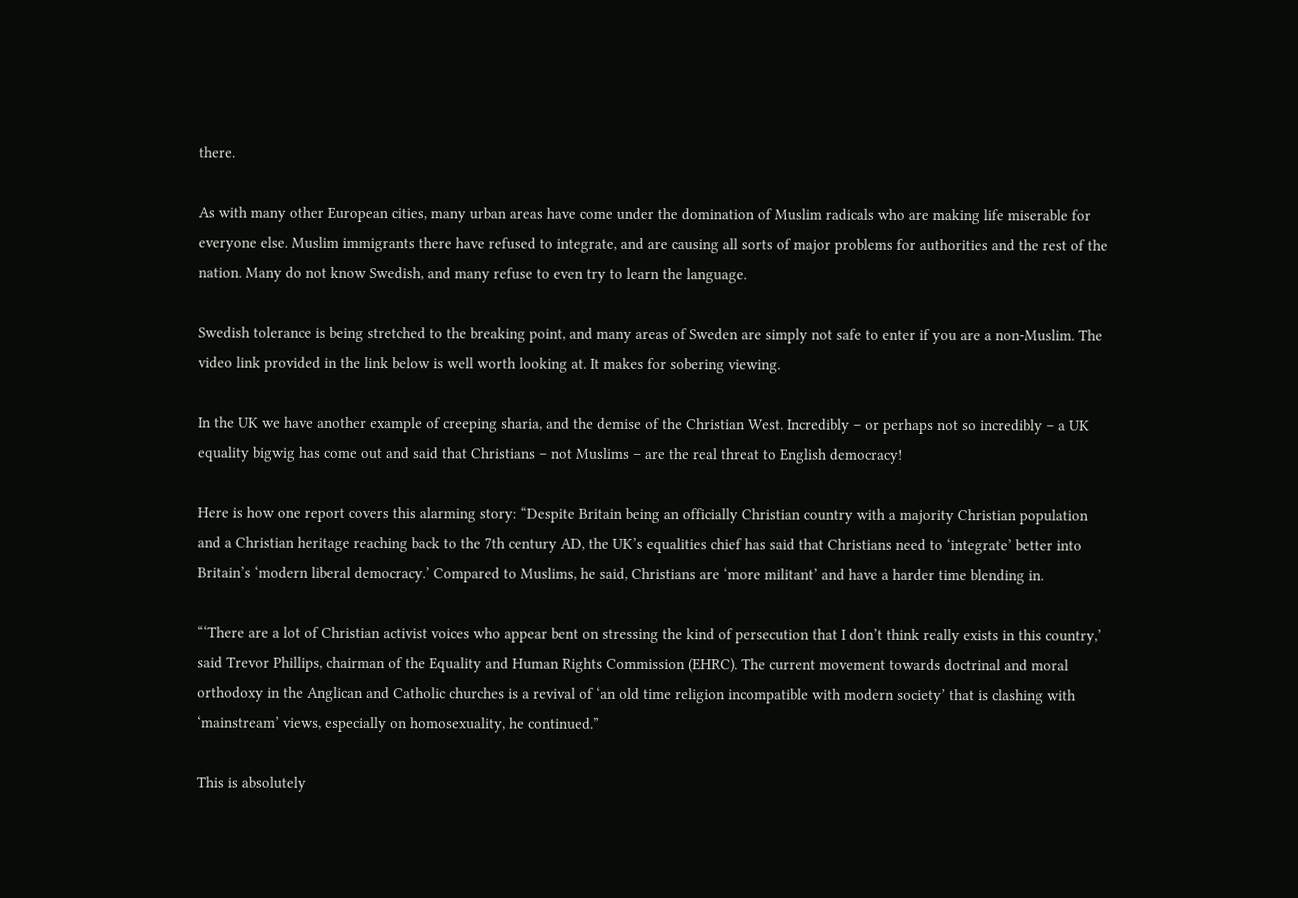there.

As with many other European cities, many urban areas have come under the domination of Muslim radicals who are making life miserable for everyone else. Muslim immigrants there have refused to integrate, and are causing all sorts of major problems for authorities and the rest of the nation. Many do not know Swedish, and many refuse to even try to learn the language.

Swedish tolerance is being stretched to the breaking point, and many areas of Sweden are simply not safe to enter if you are a non-Muslim. The video link provided in the link below is well worth looking at. It makes for sobering viewing.

In the UK we have another example of creeping sharia, and the demise of the Christian West. Incredibly – or perhaps not so incredibly – a UK equality bigwig has come out and said that Christians – not Muslims – are the real threat to English democracy!

Here is how one report covers this alarming story: “Despite Britain being an officially Christian country with a majority Christian population and a Christian heritage reaching back to the 7th century AD, the UK’s equalities chief has said that Christians need to ‘integrate’ better into Britain’s ‘modern liberal democracy.’ Compared to Muslims, he said, Christians are ‘more militant’ and have a harder time blending in.

“‘There are a lot of Christian activist voices who appear bent on stressing the kind of persecution that I don’t think really exists in this country,’ said Trevor Phillips, chairman of the Equality and Human Rights Commission (EHRC). The current movement towards doctrinal and moral orthodoxy in the Anglican and Catholic churches is a revival of ‘an old time religion incompatible with modern society’ that is clashing with ‘mainstream’ views, especially on homosexuality, he continued.”

This is absolutely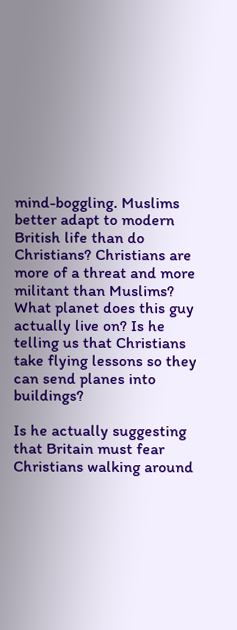mind-boggling. Muslims better adapt to modern British life than do Christians? Christians are more of a threat and more militant than Muslims? What planet does this guy actually live on? Is he telling us that Christians take flying lessons so they can send planes into buildings?

Is he actually suggesting that Britain must fear Christians walking around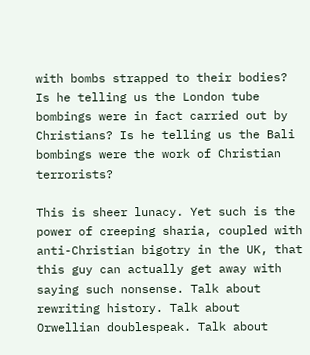with bombs strapped to their bodies? Is he telling us the London tube bombings were in fact carried out by Christians? Is he telling us the Bali bombings were the work of Christian terrorists?

This is sheer lunacy. Yet such is the power of creeping sharia, coupled with anti-Christian bigotry in the UK, that this guy can actually get away with saying such nonsense. Talk about rewriting history. Talk about Orwellian doublespeak. Talk about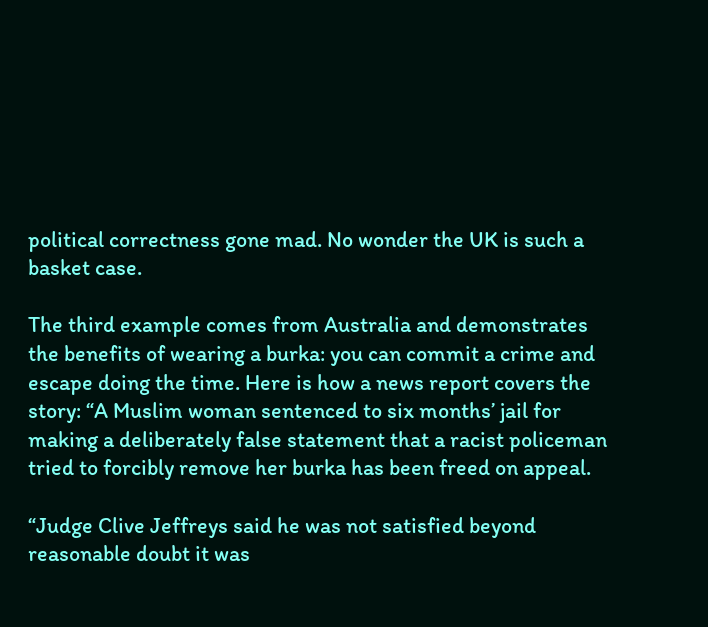political correctness gone mad. No wonder the UK is such a basket case.

The third example comes from Australia and demonstrates the benefits of wearing a burka: you can commit a crime and escape doing the time. Here is how a news report covers the story: “A Muslim woman sentenced to six months’ jail for making a deliberately false statement that a racist policeman tried to forcibly remove her burka has been freed on appeal.

“Judge Clive Jeffreys said he was not satisfied beyond reasonable doubt it was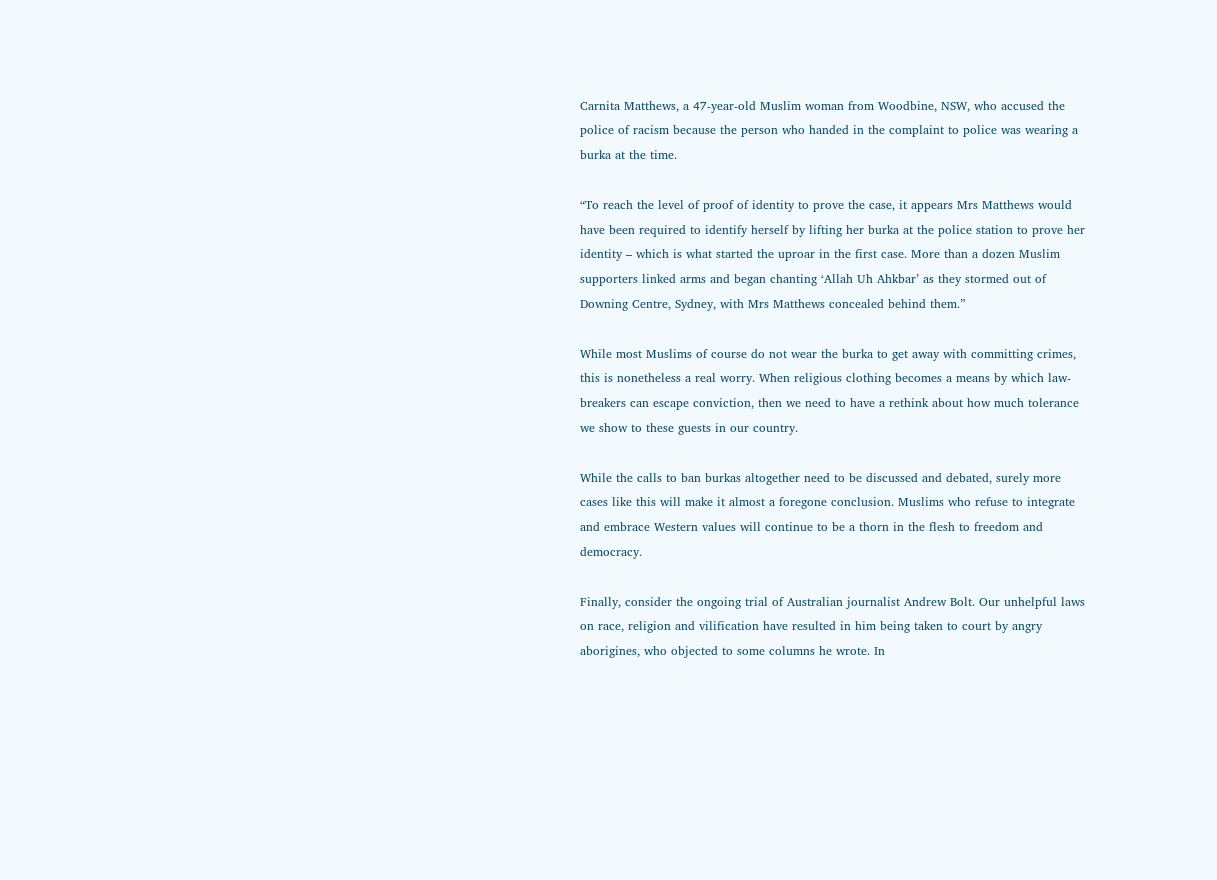Carnita Matthews, a 47-year-old Muslim woman from Woodbine, NSW, who accused the police of racism because the person who handed in the complaint to police was wearing a burka at the time.

“To reach the level of proof of identity to prove the case, it appears Mrs Matthews would have been required to identify herself by lifting her burka at the police station to prove her identity – which is what started the uproar in the first case. More than a dozen Muslim supporters linked arms and began chanting ‘Allah Uh Ahkbar’ as they stormed out of Downing Centre, Sydney, with Mrs Matthews concealed behind them.”

While most Muslims of course do not wear the burka to get away with committing crimes, this is nonetheless a real worry. When religious clothing becomes a means by which law-breakers can escape conviction, then we need to have a rethink about how much tolerance we show to these guests in our country.

While the calls to ban burkas altogether need to be discussed and debated, surely more cases like this will make it almost a foregone conclusion. Muslims who refuse to integrate and embrace Western values will continue to be a thorn in the flesh to freedom and democracy.

Finally, consider the ongoing trial of Australian journalist Andrew Bolt. Our unhelpful laws on race, religion and vilification have resulted in him being taken to court by angry aborigines, who objected to some columns he wrote. In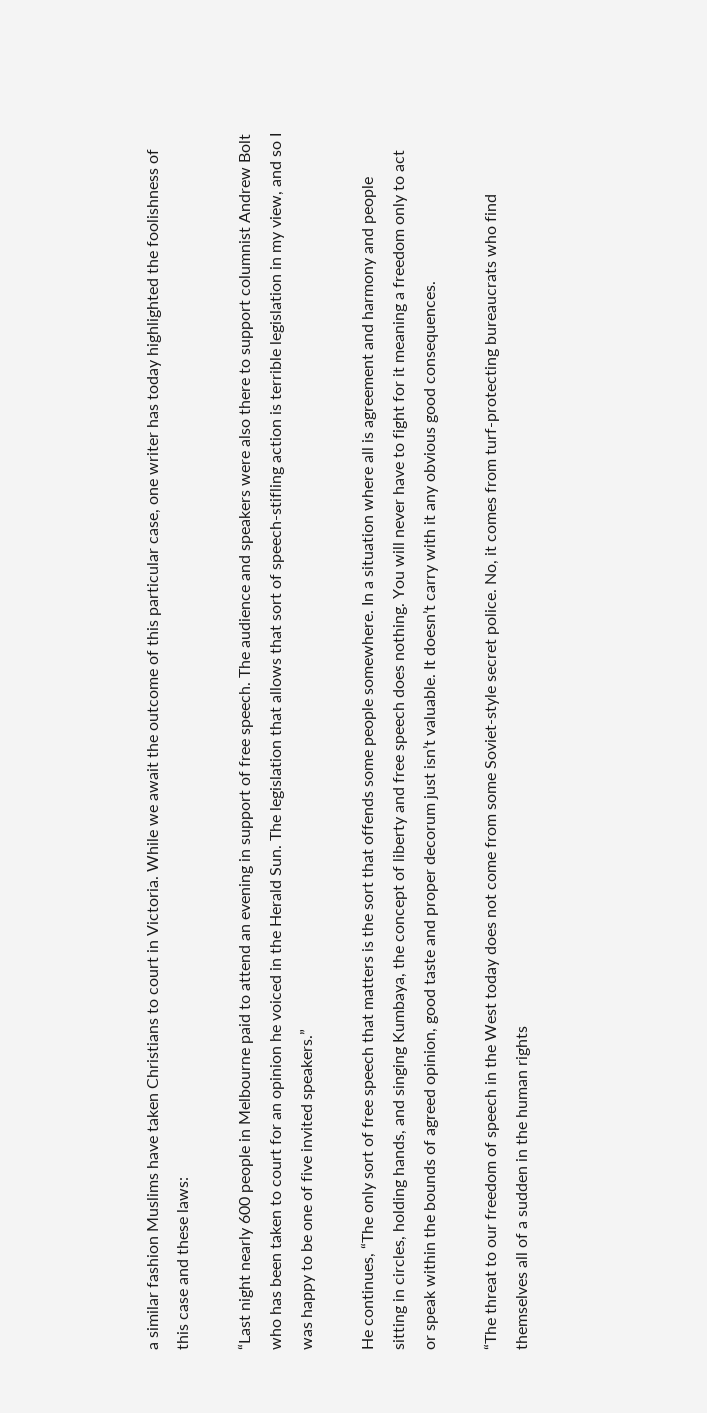a similar fashion Muslims have taken Christians to court in Victoria. While we await the outcome of this particular case, one writer has today highlighted the foolishness of this case and these laws:

“Last night nearly 600 people in Melbourne paid to attend an evening in support of free speech. The audience and speakers were also there to support columnist Andrew Bolt who has been taken to court for an opinion he voiced in the Herald Sun. The legislation that allows that sort of speech-stifling action is terrible legislation in my view, and so I was happy to be one of five invited speakers.”

He continues, “The only sort of free speech that matters is the sort that offends some people somewhere. In a situation where all is agreement and harmony and people sitting in circles, holding hands, and singing Kumbaya, the concept of liberty and free speech does nothing. You will never have to fight for it meaning a freedom only to act or speak within the bounds of agreed opinion, good taste and proper decorum just isn’t valuable. It doesn’t carry with it any obvious good consequences.

“The threat to our freedom of speech in the West today does not come from some Soviet-style secret police. No, it comes from turf-protecting bureaucrats who find themselves all of a sudden in the human rights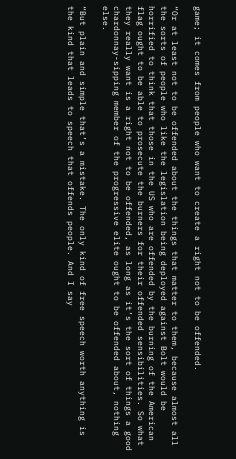game; it comes from people who want to create a right not to be offended.

“Or at least not to be offended about the things that matter to them, because almost all the sorts of people who like the legislation being deployed against Bolt would be horrified to think that those in the US who are offended by the burning of the American flag ought to be able to prosecute the burners for their offended sensibilities. So what they really want is a right not to be offended, as long as it’s the sort of things a good chardonnay-sipping member of the progressive elite ought to be offended about, nothing else.

“But plain and simple that’s a mistake. The only kind of free speech worth anything is the kind that leads to speech that offends people. And I say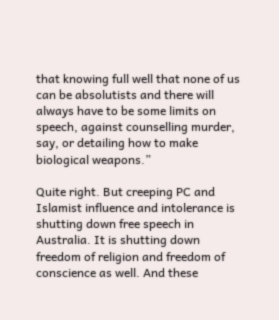that knowing full well that none of us can be absolutists and there will always have to be some limits on speech, against counselling murder, say, or detailing how to make biological weapons.”

Quite right. But creeping PC and Islamist influence and intolerance is shutting down free speech in Australia. It is shutting down freedom of religion and freedom of conscience as well. And these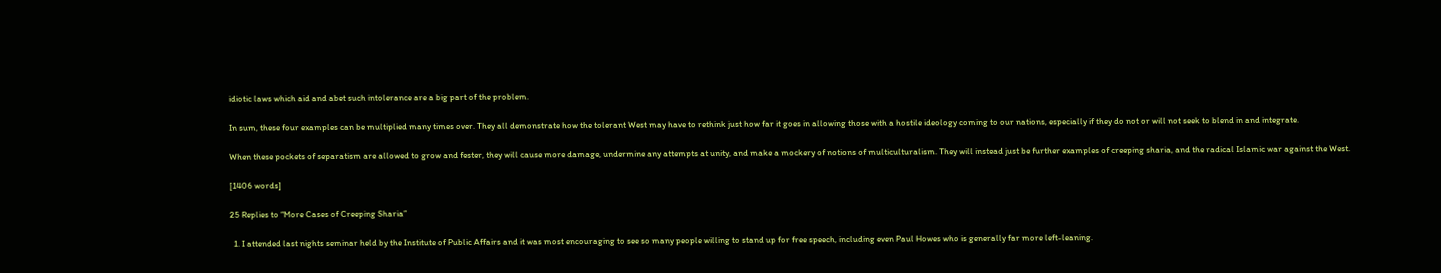idiotic laws which aid and abet such intolerance are a big part of the problem.

In sum, these four examples can be multiplied many times over. They all demonstrate how the tolerant West may have to rethink just how far it goes in allowing those with a hostile ideology coming to our nations, especially if they do not or will not seek to blend in and integrate.

When these pockets of separatism are allowed to grow and fester, they will cause more damage, undermine any attempts at unity, and make a mockery of notions of multiculturalism. They will instead just be further examples of creeping sharia, and the radical Islamic war against the West.

[1406 words]

25 Replies to “More Cases of Creeping Sharia”

  1. I attended last nights seminar held by the Institute of Public Affairs and it was most encouraging to see so many people willing to stand up for free speech, including even Paul Howes who is generally far more left-leaning.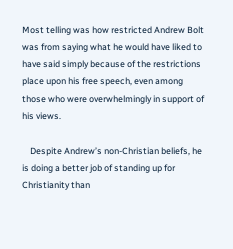Most telling was how restricted Andrew Bolt was from saying what he would have liked to have said simply because of the restrictions place upon his free speech, even among those who were overwhelmingly in support of his views.

    Despite Andrew’s non-Christian beliefs, he is doing a better job of standing up for Christianity than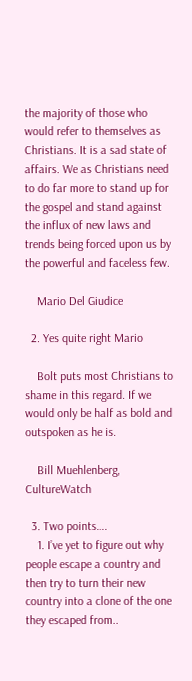the majority of those who would refer to themselves as Christians. It is a sad state of affairs. We as Christians need to do far more to stand up for the gospel and stand against the influx of new laws and trends being forced upon us by the powerful and faceless few.

    Mario Del Giudice

  2. Yes quite right Mario

    Bolt puts most Christians to shame in this regard. If we would only be half as bold and outspoken as he is.

    Bill Muehlenberg, CultureWatch

  3. Two points….
    1. I’ve yet to figure out why people escape a country and then try to turn their new country into a clone of the one they escaped from..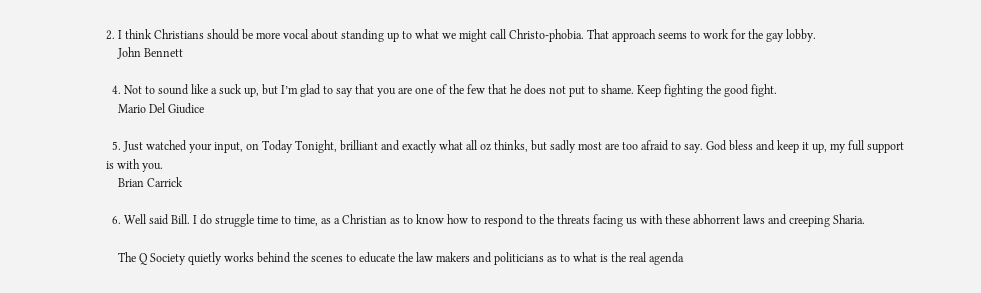2. I think Christians should be more vocal about standing up to what we might call Christo-phobia. That approach seems to work for the gay lobby.
    John Bennett

  4. Not to sound like a suck up, but I’m glad to say that you are one of the few that he does not put to shame. Keep fighting the good fight.
    Mario Del Giudice

  5. Just watched your input, on Today Tonight, brilliant and exactly what all oz thinks, but sadly most are too afraid to say. God bless and keep it up, my full support is with you.
    Brian Carrick

  6. Well said Bill. I do struggle time to time, as a Christian as to know how to respond to the threats facing us with these abhorrent laws and creeping Sharia.

    The Q Society quietly works behind the scenes to educate the law makers and politicians as to what is the real agenda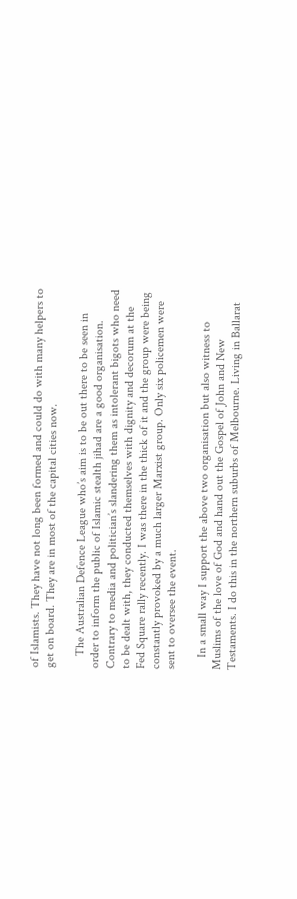of Islamists. They have not long been formed and could do with many helpers to get on board. They are in most of the capital cities now.

    The Australian Defence League who’s aim is to be out there to be seen in order to inform the public of Islamic stealth jihad are a good organisation. Contrary to media and politician’s slandering them as intolerant bigots who need to be dealt with, they conducted themselves with dignity and decorum at the Fed Square rally recently. I was there in the thick of it and the group were being constantly provoked by a much larger Marxist group. Only six policemen were sent to oversee the event.

    In a small way I support the above two organisation but also witness to Muslims of the love of God and hand out the Gospel of John and New Testaments. I do this in the northern suburbs of Melbourne. Living in Ballarat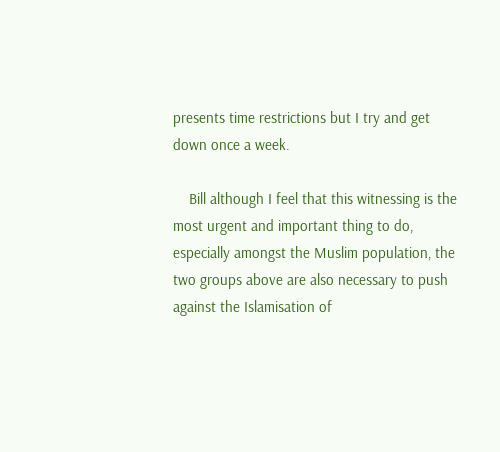presents time restrictions but I try and get down once a week.

    Bill although I feel that this witnessing is the most urgent and important thing to do, especially amongst the Muslim population, the two groups above are also necessary to push against the Islamisation of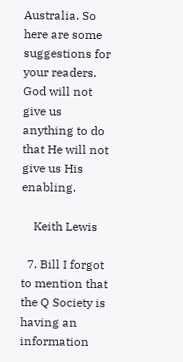Australia. So here are some suggestions for your readers. God will not give us anything to do that He will not give us His enabling.

    Keith Lewis

  7. Bill I forgot to mention that the Q Society is having an information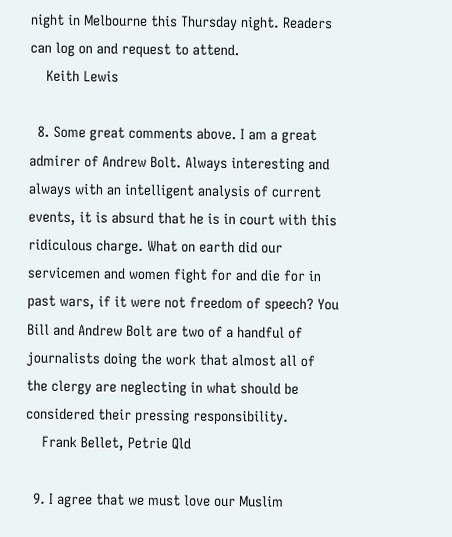night in Melbourne this Thursday night. Readers can log on and request to attend.
    Keith Lewis

  8. Some great comments above. I am a great admirer of Andrew Bolt. Always interesting and always with an intelligent analysis of current events, it is absurd that he is in court with this ridiculous charge. What on earth did our servicemen and women fight for and die for in past wars, if it were not freedom of speech? You Bill and Andrew Bolt are two of a handful of journalists doing the work that almost all of the clergy are neglecting in what should be considered their pressing responsibility.
    Frank Bellet, Petrie Qld

  9. I agree that we must love our Muslim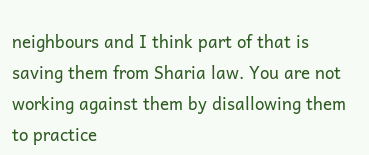neighbours and I think part of that is saving them from Sharia law. You are not working against them by disallowing them to practice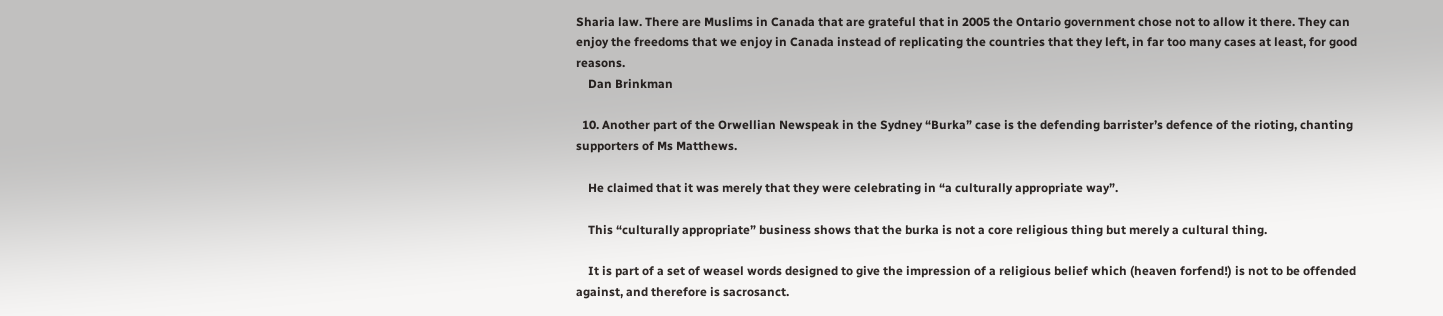Sharia law. There are Muslims in Canada that are grateful that in 2005 the Ontario government chose not to allow it there. They can enjoy the freedoms that we enjoy in Canada instead of replicating the countries that they left, in far too many cases at least, for good reasons.
    Dan Brinkman

  10. Another part of the Orwellian Newspeak in the Sydney “Burka” case is the defending barrister’s defence of the rioting, chanting supporters of Ms Matthews.

    He claimed that it was merely that they were celebrating in “a culturally appropriate way”.

    This “culturally appropriate” business shows that the burka is not a core religious thing but merely a cultural thing.

    It is part of a set of weasel words designed to give the impression of a religious belief which (heaven forfend!) is not to be offended against, and therefore is sacrosanct.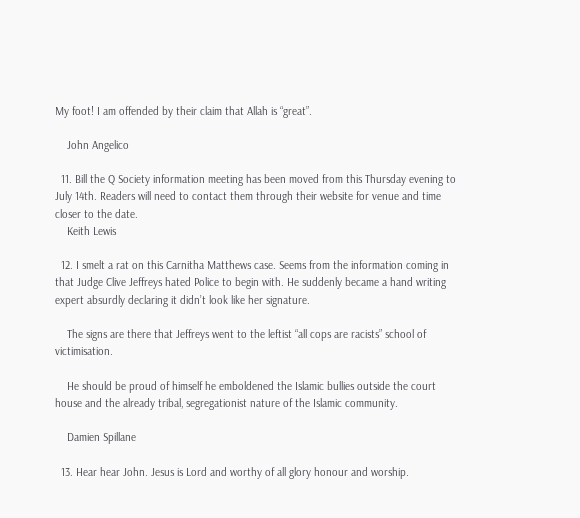My foot! I am offended by their claim that Allah is “great”.

    John Angelico

  11. Bill the Q Society information meeting has been moved from this Thursday evening to July 14th. Readers will need to contact them through their website for venue and time closer to the date.
    Keith Lewis

  12. I smelt a rat on this Carnitha Matthews case. Seems from the information coming in that Judge Clive Jeffreys hated Police to begin with. He suddenly became a hand writing expert absurdly declaring it didn’t look like her signature.

    The signs are there that Jeffreys went to the leftist “all cops are racists” school of victimisation.

    He should be proud of himself he emboldened the Islamic bullies outside the court house and the already tribal, segregationist nature of the Islamic community.

    Damien Spillane

  13. Hear hear John. Jesus is Lord and worthy of all glory honour and worship.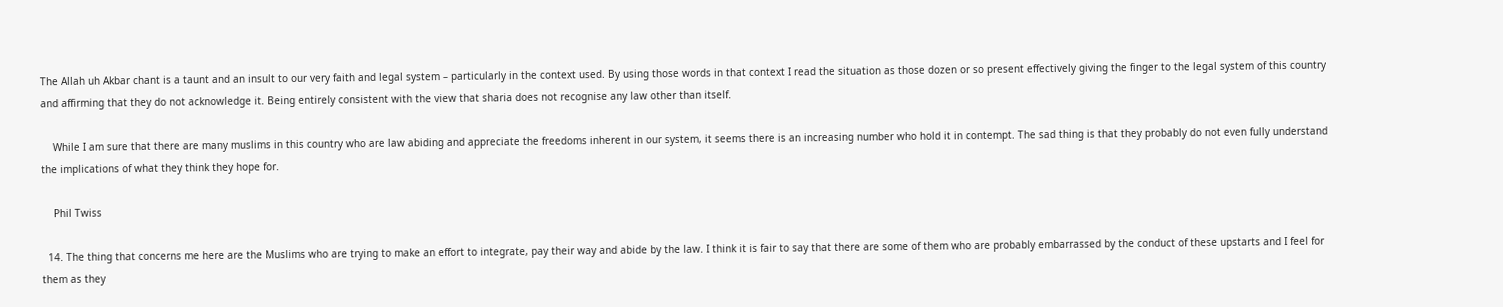The Allah uh Akbar chant is a taunt and an insult to our very faith and legal system – particularly in the context used. By using those words in that context I read the situation as those dozen or so present effectively giving the finger to the legal system of this country and affirming that they do not acknowledge it. Being entirely consistent with the view that sharia does not recognise any law other than itself.

    While I am sure that there are many muslims in this country who are law abiding and appreciate the freedoms inherent in our system, it seems there is an increasing number who hold it in contempt. The sad thing is that they probably do not even fully understand the implications of what they think they hope for.

    Phil Twiss

  14. The thing that concerns me here are the Muslims who are trying to make an effort to integrate, pay their way and abide by the law. I think it is fair to say that there are some of them who are probably embarrassed by the conduct of these upstarts and I feel for them as they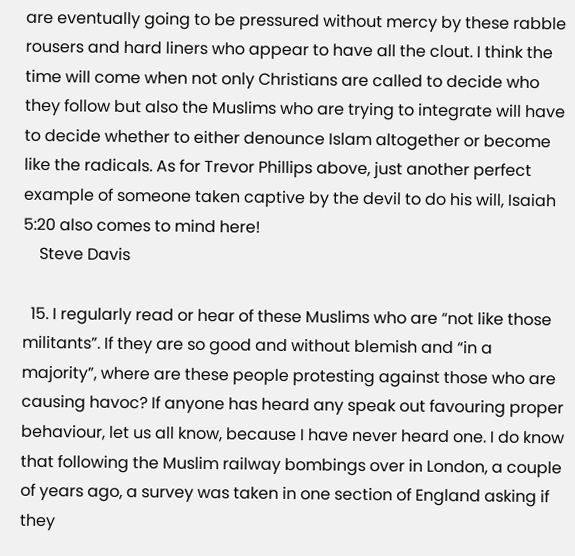are eventually going to be pressured without mercy by these rabble rousers and hard liners who appear to have all the clout. I think the time will come when not only Christians are called to decide who they follow but also the Muslims who are trying to integrate will have to decide whether to either denounce Islam altogether or become like the radicals. As for Trevor Phillips above, just another perfect example of someone taken captive by the devil to do his will, Isaiah 5:20 also comes to mind here!
    Steve Davis

  15. I regularly read or hear of these Muslims who are “not like those militants”. If they are so good and without blemish and “in a majority”, where are these people protesting against those who are causing havoc? If anyone has heard any speak out favouring proper behaviour, let us all know, because I have never heard one. I do know that following the Muslim railway bombings over in London, a couple of years ago, a survey was taken in one section of England asking if they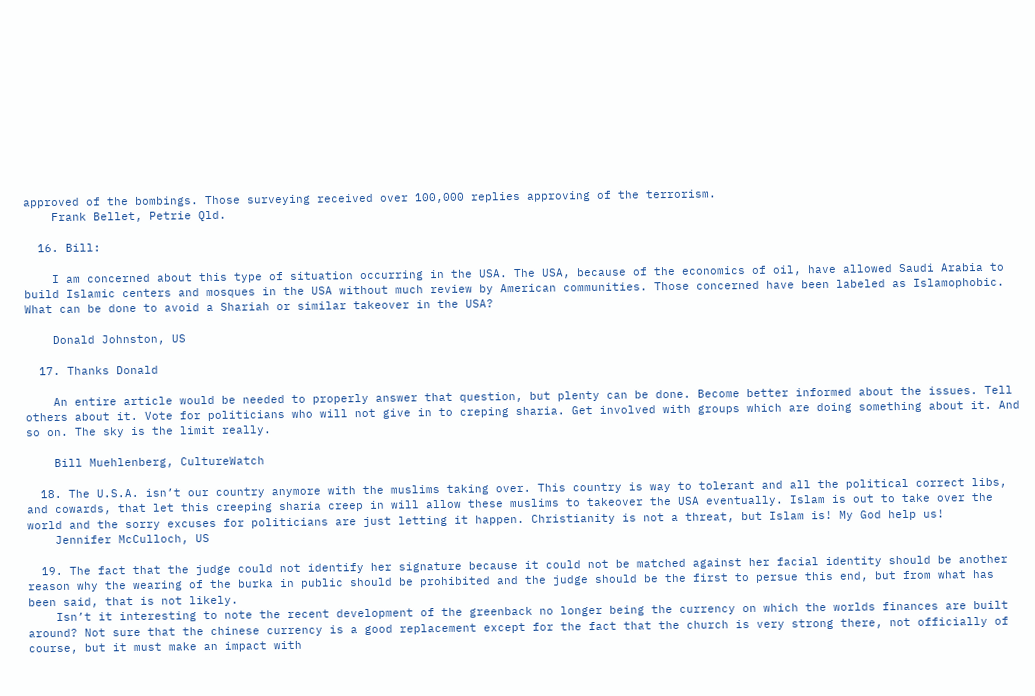approved of the bombings. Those surveying received over 100,000 replies approving of the terrorism.
    Frank Bellet, Petrie Qld.

  16. Bill:

    I am concerned about this type of situation occurring in the USA. The USA, because of the economics of oil, have allowed Saudi Arabia to build Islamic centers and mosques in the USA without much review by American communities. Those concerned have been labeled as Islamophobic. What can be done to avoid a Shariah or similar takeover in the USA?

    Donald Johnston, US

  17. Thanks Donald

    An entire article would be needed to properly answer that question, but plenty can be done. Become better informed about the issues. Tell others about it. Vote for politicians who will not give in to creping sharia. Get involved with groups which are doing something about it. And so on. The sky is the limit really.

    Bill Muehlenberg, CultureWatch

  18. The U.S.A. isn’t our country anymore with the muslims taking over. This country is way to tolerant and all the political correct libs, and cowards, that let this creeping sharia creep in will allow these muslims to takeover the USA eventually. Islam is out to take over the world and the sorry excuses for politicians are just letting it happen. Christianity is not a threat, but Islam is! My God help us!
    Jennifer McCulloch, US

  19. The fact that the judge could not identify her signature because it could not be matched against her facial identity should be another reason why the wearing of the burka in public should be prohibited and the judge should be the first to persue this end, but from what has been said, that is not likely.
    Isn’t it interesting to note the recent development of the greenback no longer being the currency on which the worlds finances are built around? Not sure that the chinese currency is a good replacement except for the fact that the church is very strong there, not officially of course, but it must make an impact with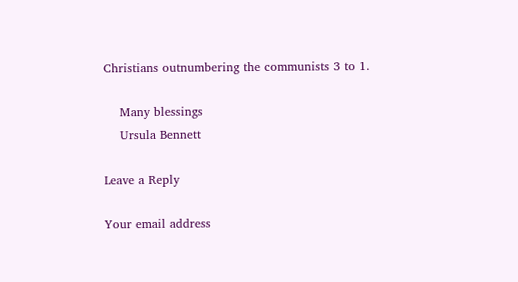Christians outnumbering the communists 3 to 1.

    Many blessings
    Ursula Bennett

Leave a Reply

Your email address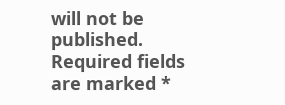will not be published. Required fields are marked *